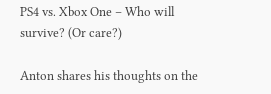PS4 vs. Xbox One – Who will survive? (Or care?)

Anton shares his thoughts on the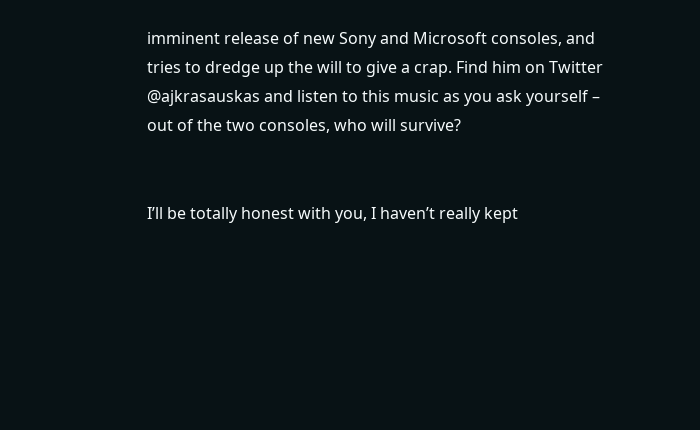imminent release of new Sony and Microsoft consoles, and tries to dredge up the will to give a crap. Find him on Twitter @ajkrasauskas and listen to this music as you ask yourself – out of the two consoles, who will survive?


I’ll be totally honest with you, I haven’t really kept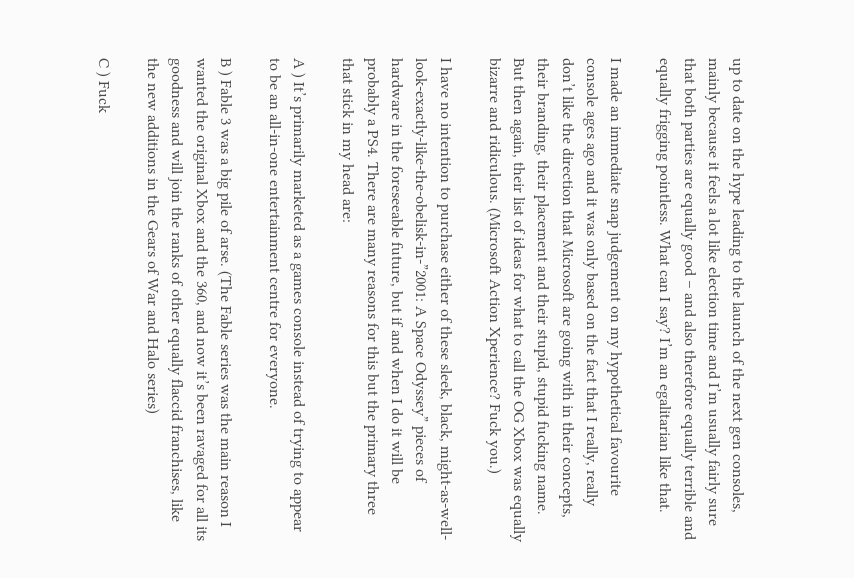up to date on the hype leading to the launch of the next gen consoles, mainly because it feels a lot like election time and I’m usually fairly sure that both parties are equally good – and also therefore equally terrible and equally frigging pointless. What can I say? I’m an egalitarian like that.

I made an immediate snap judgement on my hypothetical favourite console ages ago and it was only based on the fact that I really, really don’t like the direction that Microsoft are going with in their concepts, their branding, their placement and their stupid, stupid fucking name.  But then again, their list of ideas for what to call the OG Xbox was equally bizarre and ridiculous. (Microsoft Action Xperience? Fuck you.)

I have no intention to purchase either of these sleek, black, might-as-well-look-exactly-like-the-obelisk-in-”2001: A Space Odyssey” pieces of hardware in the foreseeable future, but if and when I do it will be probably a PS4. There are many reasons for this but the primary three that stick in my head are:

A ) It’s primarily marketed as a games console instead of trying to appear to be an all-in-one entertainment centre for everyone.

B ) Fable 3 was a big pile of arse. (The Fable series was the main reason I wanted the original Xbox and the 360, and now it’s been ravaged for all its goodness and will join the ranks of other equally flaccid franchises, like the new additions in the Gears of War and Halo series)

C ) Fuck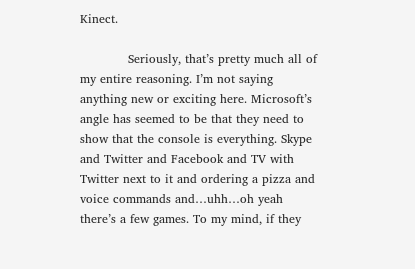Kinect.

            Seriously, that’s pretty much all of my entire reasoning. I’m not saying anything new or exciting here. Microsoft’s angle has seemed to be that they need to show that the console is everything. Skype and Twitter and Facebook and TV with Twitter next to it and ordering a pizza and voice commands and…uhh…oh yeah there’s a few games. To my mind, if they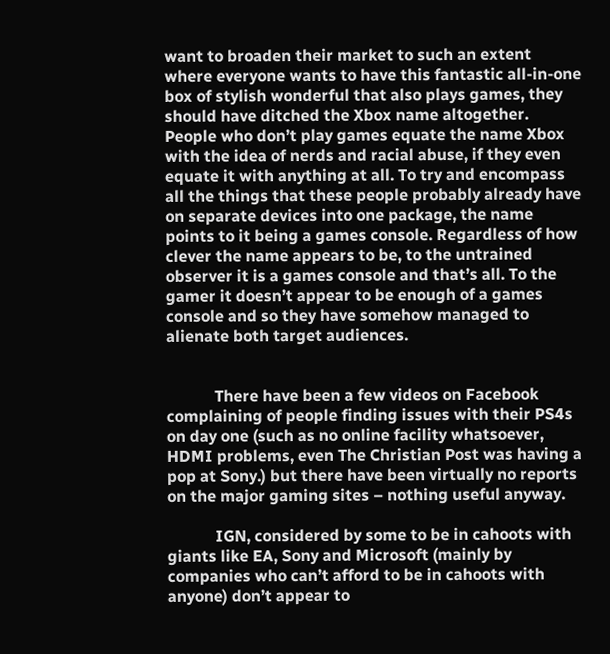want to broaden their market to such an extent where everyone wants to have this fantastic all-in-one box of stylish wonderful that also plays games, they should have ditched the Xbox name altogether. People who don’t play games equate the name Xbox with the idea of nerds and racial abuse, if they even equate it with anything at all. To try and encompass all the things that these people probably already have on separate devices into one package, the name points to it being a games console. Regardless of how clever the name appears to be, to the untrained observer it is a games console and that’s all. To the gamer it doesn’t appear to be enough of a games console and so they have somehow managed to alienate both target audiences.


            There have been a few videos on Facebook complaining of people finding issues with their PS4s on day one (such as no online facility whatsoever, HDMI problems, even The Christian Post was having a pop at Sony.) but there have been virtually no reports on the major gaming sites – nothing useful anyway.

            IGN, considered by some to be in cahoots with giants like EA, Sony and Microsoft (mainly by companies who can’t afford to be in cahoots with anyone) don’t appear to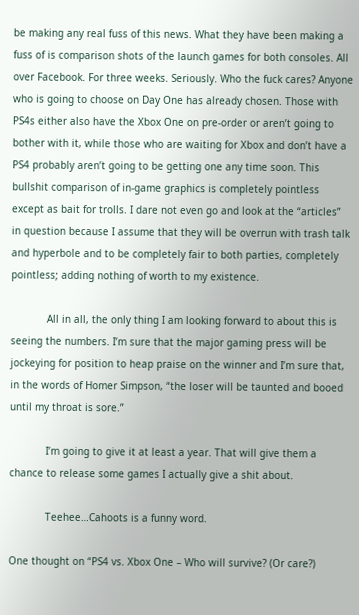be making any real fuss of this news. What they have been making a fuss of is comparison shots of the launch games for both consoles. All over Facebook. For three weeks. Seriously. Who the fuck cares? Anyone who is going to choose on Day One has already chosen. Those with PS4s either also have the Xbox One on pre-order or aren’t going to bother with it, while those who are waiting for Xbox and don’t have a PS4 probably aren’t going to be getting one any time soon. This bullshit comparison of in-game graphics is completely pointless except as bait for trolls. I dare not even go and look at the “articles” in question because I assume that they will be overrun with trash talk and hyperbole and to be completely fair to both parties, completely pointless; adding nothing of worth to my existence.

            All in all, the only thing I am looking forward to about this is seeing the numbers. I’m sure that the major gaming press will be jockeying for position to heap praise on the winner and I’m sure that, in the words of Homer Simpson, “the loser will be taunted and booed until my throat is sore.”

            I’m going to give it at least a year. That will give them a chance to release some games I actually give a shit about.

            Teehee…Cahoots is a funny word.

One thought on “PS4 vs. Xbox One – Who will survive? (Or care?)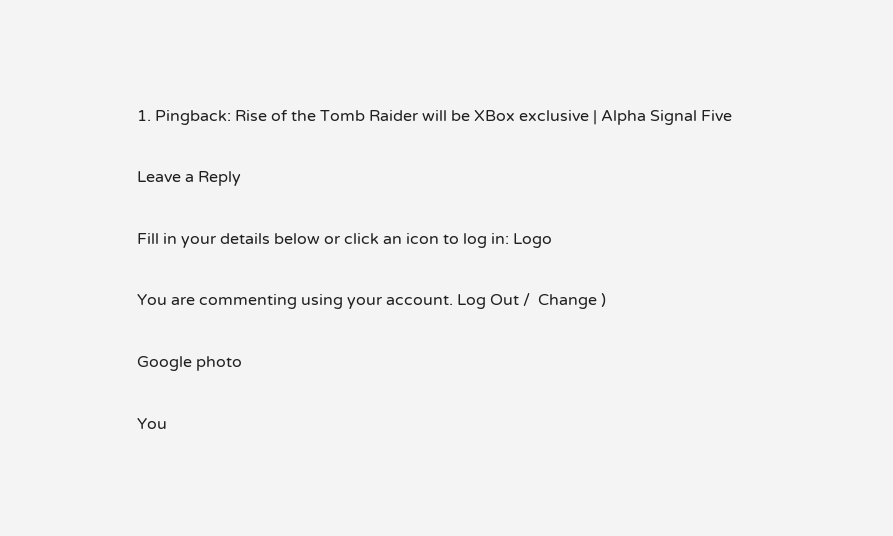1. Pingback: Rise of the Tomb Raider will be XBox exclusive | Alpha Signal Five

Leave a Reply

Fill in your details below or click an icon to log in: Logo

You are commenting using your account. Log Out /  Change )

Google photo

You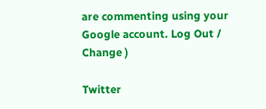are commenting using your Google account. Log Out /  Change )

Twitter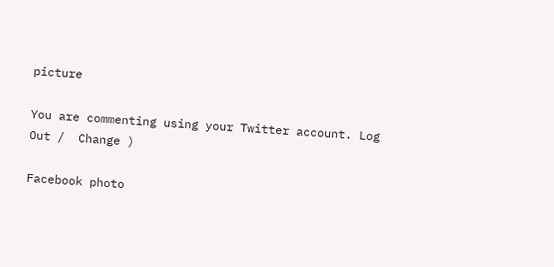picture

You are commenting using your Twitter account. Log Out /  Change )

Facebook photo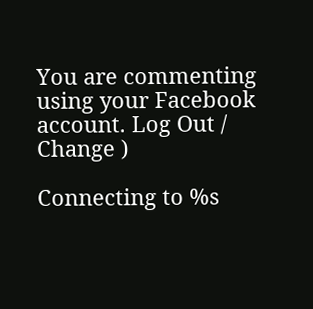You are commenting using your Facebook account. Log Out /  Change )

Connecting to %s